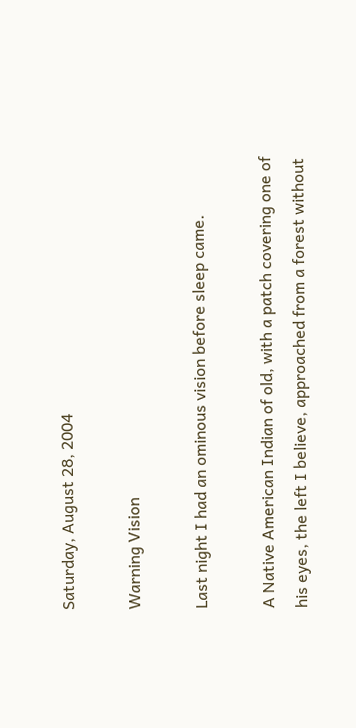Saturday, August 28, 2004

Warning Vision

Last night I had an ominous vision before sleep came.

A Native American Indian of old, with a patch covering one of his eyes, the left I believe, approached from a forest without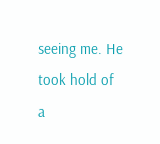seeing me. He took hold of a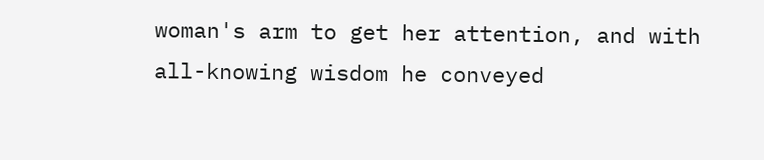woman's arm to get her attention, and with all-knowing wisdom he conveyed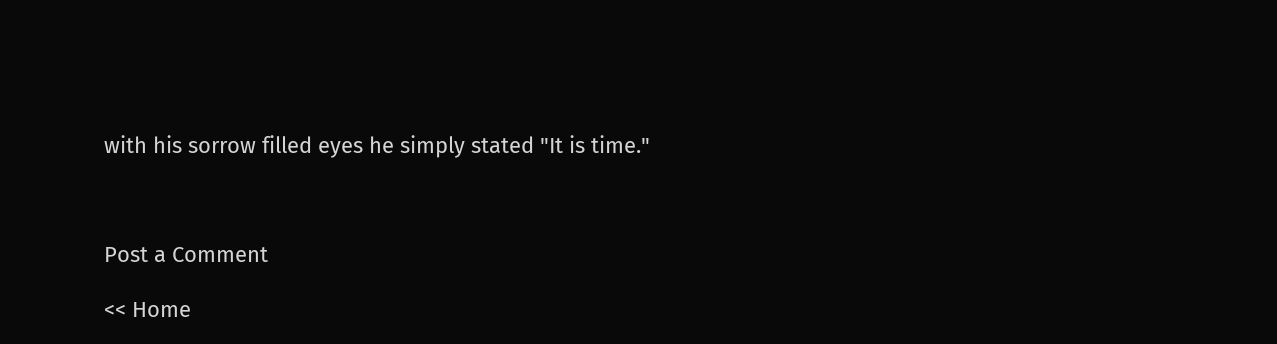with his sorrow filled eyes he simply stated "It is time."



Post a Comment

<< Home